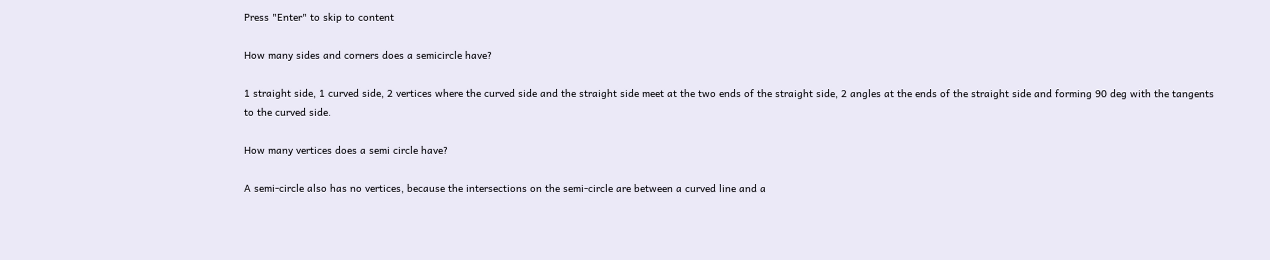Press "Enter" to skip to content

How many sides and corners does a semicircle have?

1 straight side, 1 curved side, 2 vertices where the curved side and the straight side meet at the two ends of the straight side, 2 angles at the ends of the straight side and forming 90 deg with the tangents to the curved side.

How many vertices does a semi circle have?

A semi-circle also has no vertices, because the intersections on the semi-circle are between a curved line and a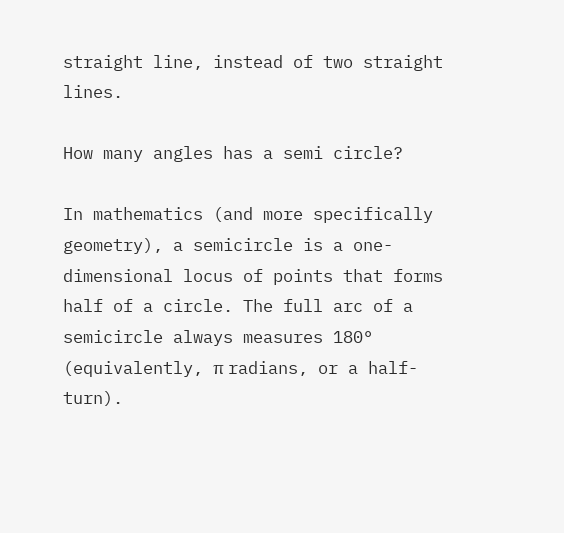straight line, instead of two straight lines.

How many angles has a semi circle?

In mathematics (and more specifically geometry), a semicircle is a one-dimensional locus of points that forms half of a circle. The full arc of a semicircle always measures 180° (equivalently, π radians, or a half-turn).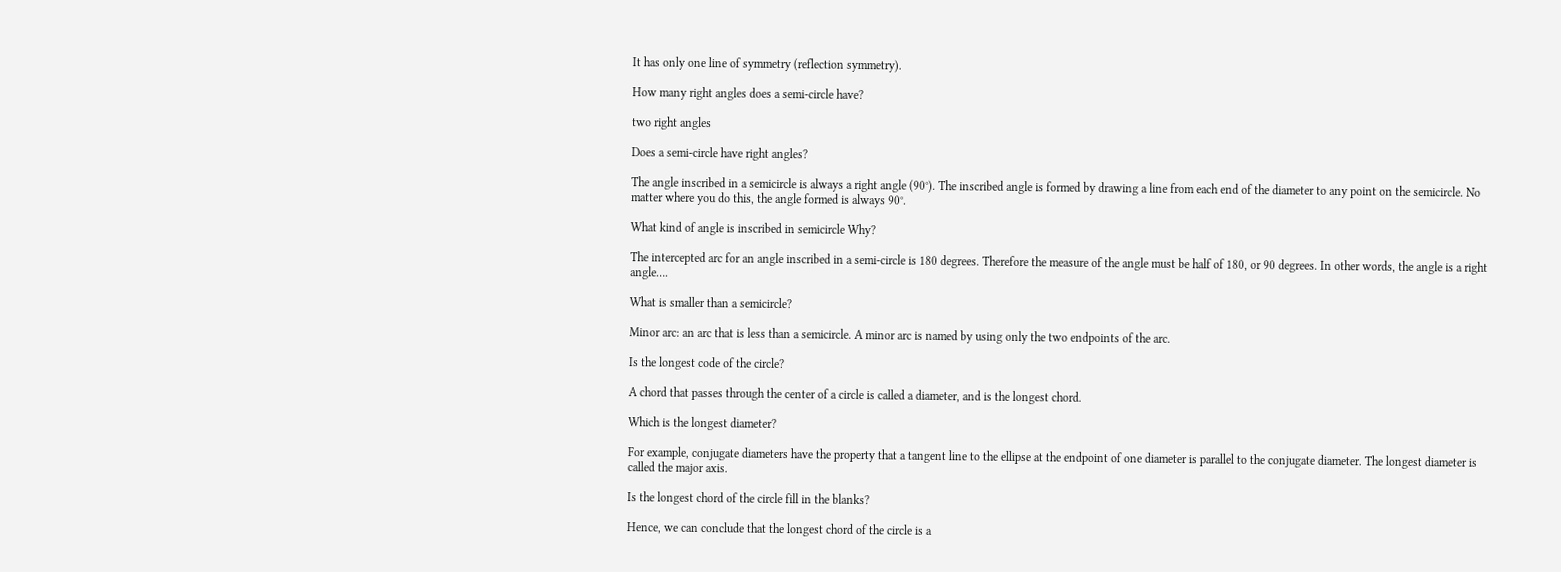It has only one line of symmetry (reflection symmetry).

How many right angles does a semi-circle have?

two right angles

Does a semi-circle have right angles?

The angle inscribed in a semicircle is always a right angle (90°). The inscribed angle is formed by drawing a line from each end of the diameter to any point on the semicircle. No matter where you do this, the angle formed is always 90°.

What kind of angle is inscribed in semicircle Why?

The intercepted arc for an angle inscribed in a semi-circle is 180 degrees. Therefore the measure of the angle must be half of 180, or 90 degrees. In other words, the angle is a right angle….

What is smaller than a semicircle?

Minor arc: an arc that is less than a semicircle. A minor arc is named by using only the two endpoints of the arc.

Is the longest code of the circle?

A chord that passes through the center of a circle is called a diameter, and is the longest chord.

Which is the longest diameter?

For example, conjugate diameters have the property that a tangent line to the ellipse at the endpoint of one diameter is parallel to the conjugate diameter. The longest diameter is called the major axis.

Is the longest chord of the circle fill in the blanks?

Hence, we can conclude that the longest chord of the circle is a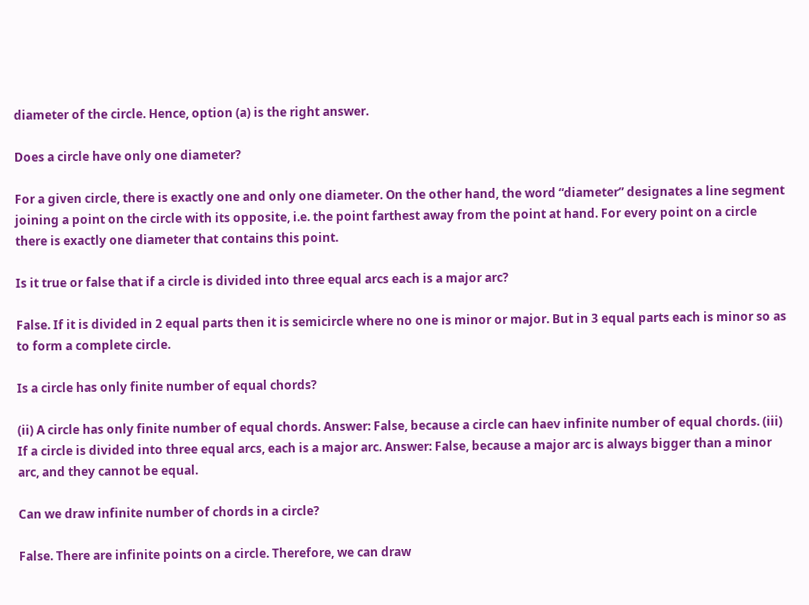diameter of the circle. Hence, option (a) is the right answer.

Does a circle have only one diameter?

For a given circle, there is exactly one and only one diameter. On the other hand, the word “diameter” designates a line segment joining a point on the circle with its opposite, i.e. the point farthest away from the point at hand. For every point on a circle there is exactly one diameter that contains this point.

Is it true or false that if a circle is divided into three equal arcs each is a major arc?

False. If it is divided in 2 equal parts then it is semicircle where no one is minor or major. But in 3 equal parts each is minor so as to form a complete circle.

Is a circle has only finite number of equal chords?

(ii) A circle has only finite number of equal chords. Answer: False, because a circle can haev infinite number of equal chords. (iii) If a circle is divided into three equal arcs, each is a major arc. Answer: False, because a major arc is always bigger than a minor arc, and they cannot be equal.

Can we draw infinite number of chords in a circle?

False. There are infinite points on a circle. Therefore, we can draw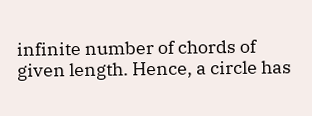infinite number of chords of given length. Hence, a circle has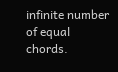infinite number of equal chords.